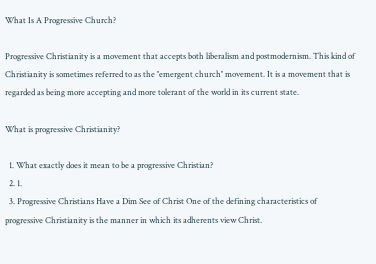What Is A Progressive Church?

Progressive Christianity is a movement that accepts both liberalism and postmodernism. This kind of Christianity is sometimes referred to as the ″emergent church″ movement. It is a movement that is regarded as being more accepting and more tolerant of the world in its current state.

What is progressive Christianity?

  1. What exactly does it mean to be a progressive Christian?
  2. 1.
  3. Progressive Christians Have a Dim See of Christ One of the defining characteristics of progressive Christianity is the manner in which its adherents view Christ.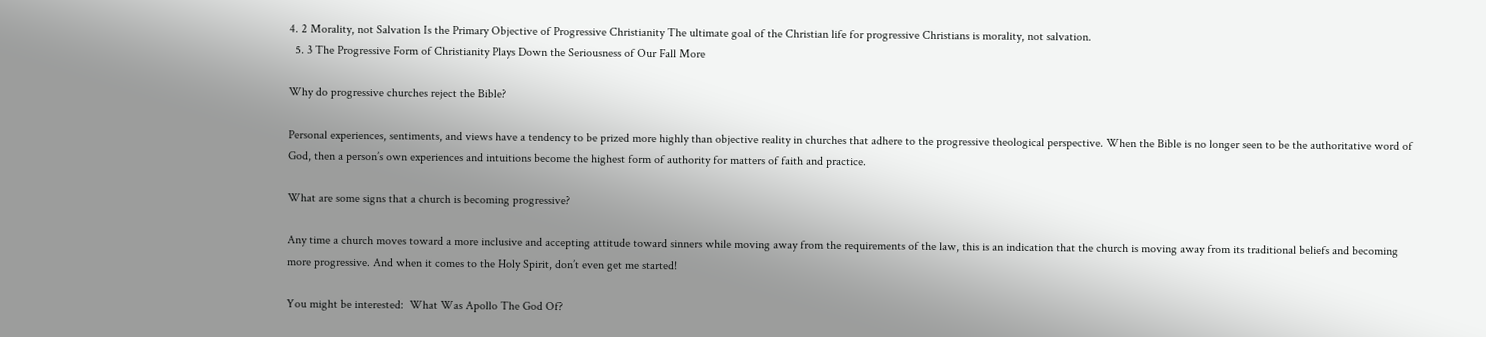4. 2 Morality, not Salvation Is the Primary Objective of Progressive Christianity The ultimate goal of the Christian life for progressive Christians is morality, not salvation.
  5. 3 The Progressive Form of Christianity Plays Down the Seriousness of Our Fall More

Why do progressive churches reject the Bible?

Personal experiences, sentiments, and views have a tendency to be prized more highly than objective reality in churches that adhere to the progressive theological perspective. When the Bible is no longer seen to be the authoritative word of God, then a person’s own experiences and intuitions become the highest form of authority for matters of faith and practice.

What are some signs that a church is becoming progressive?

Any time a church moves toward a more inclusive and accepting attitude toward sinners while moving away from the requirements of the law, this is an indication that the church is moving away from its traditional beliefs and becoming more progressive. And when it comes to the Holy Spirit, don’t even get me started!

You might be interested:  What Was Apollo The God Of?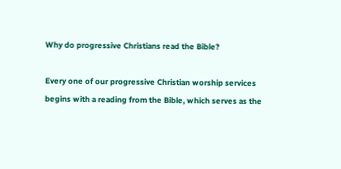Why do progressive Christians read the Bible?

Every one of our progressive Christian worship services begins with a reading from the Bible, which serves as the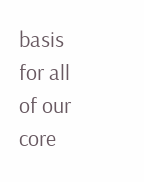basis for all of our core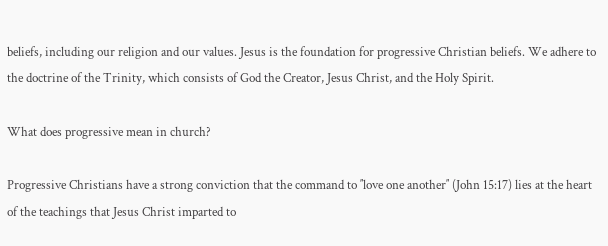beliefs, including our religion and our values. Jesus is the foundation for progressive Christian beliefs. We adhere to the doctrine of the Trinity, which consists of God the Creator, Jesus Christ, and the Holy Spirit.

What does progressive mean in church?

Progressive Christians have a strong conviction that the command to ″love one another″ (John 15:17) lies at the heart of the teachings that Jesus Christ imparted to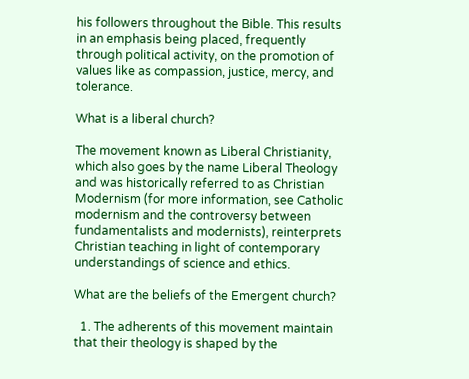his followers throughout the Bible. This results in an emphasis being placed, frequently through political activity, on the promotion of values like as compassion, justice, mercy, and tolerance.

What is a liberal church?

The movement known as Liberal Christianity, which also goes by the name Liberal Theology and was historically referred to as Christian Modernism (for more information, see Catholic modernism and the controversy between fundamentalists and modernists), reinterprets Christian teaching in light of contemporary understandings of science and ethics.

What are the beliefs of the Emergent church?

  1. The adherents of this movement maintain that their theology is shaped by the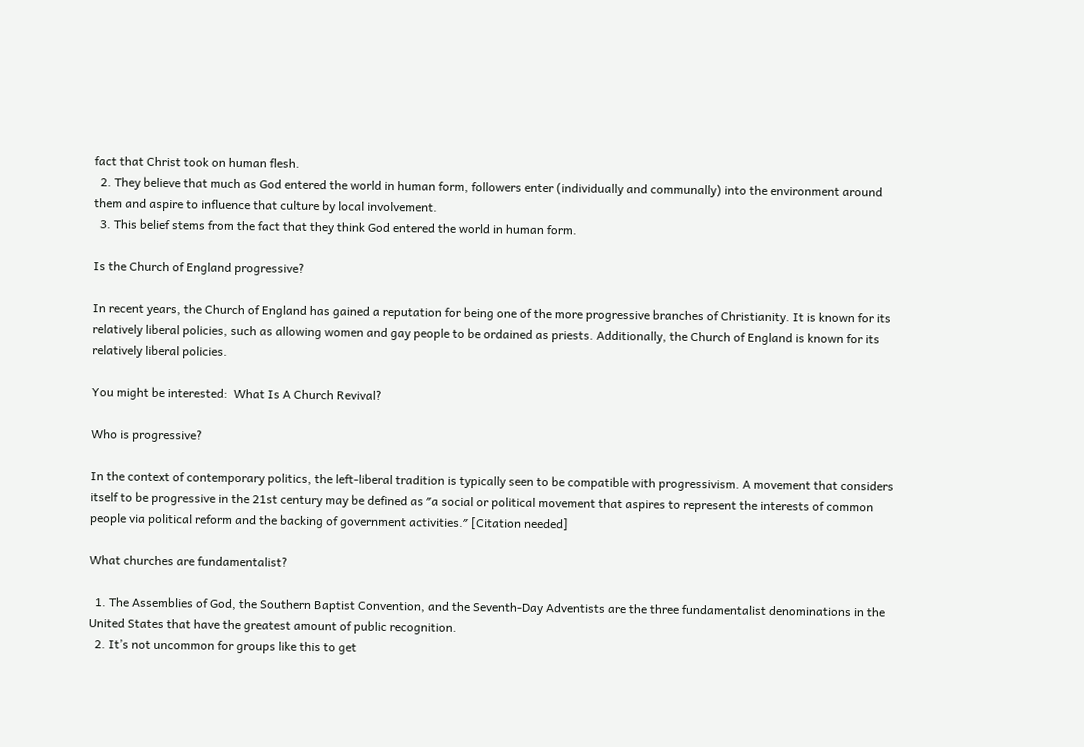fact that Christ took on human flesh.
  2. They believe that much as God entered the world in human form, followers enter (individually and communally) into the environment around them and aspire to influence that culture by local involvement.
  3. This belief stems from the fact that they think God entered the world in human form.

Is the Church of England progressive?

In recent years, the Church of England has gained a reputation for being one of the more progressive branches of Christianity. It is known for its relatively liberal policies, such as allowing women and gay people to be ordained as priests. Additionally, the Church of England is known for its relatively liberal policies.

You might be interested:  What Is A Church Revival?

Who is progressive?

In the context of contemporary politics, the left-liberal tradition is typically seen to be compatible with progressivism. A movement that considers itself to be progressive in the 21st century may be defined as ″a social or political movement that aspires to represent the interests of common people via political reform and the backing of government activities.″ [Citation needed]

What churches are fundamentalist?

  1. The Assemblies of God, the Southern Baptist Convention, and the Seventh-Day Adventists are the three fundamentalist denominations in the United States that have the greatest amount of public recognition.
  2. It’s not uncommon for groups like this to get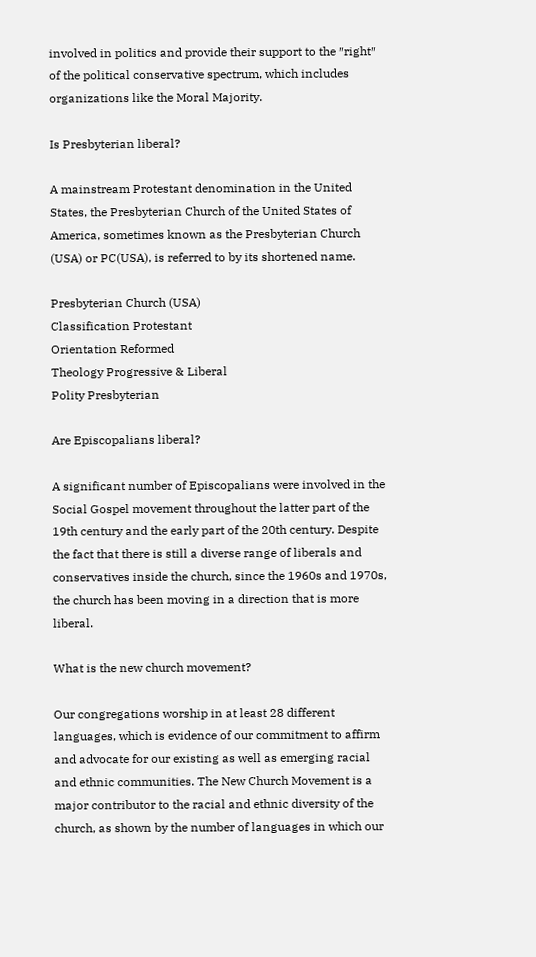involved in politics and provide their support to the ″right″ of the political conservative spectrum, which includes organizations like the Moral Majority.

Is Presbyterian liberal?

A mainstream Protestant denomination in the United States, the Presbyterian Church of the United States of America, sometimes known as the Presbyterian Church (USA) or PC(USA), is referred to by its shortened name.

Presbyterian Church (USA)
Classification Protestant
Orientation Reformed
Theology Progressive & Liberal
Polity Presbyterian

Are Episcopalians liberal?

A significant number of Episcopalians were involved in the Social Gospel movement throughout the latter part of the 19th century and the early part of the 20th century. Despite the fact that there is still a diverse range of liberals and conservatives inside the church, since the 1960s and 1970s, the church has been moving in a direction that is more liberal.

What is the new church movement?

Our congregations worship in at least 28 different languages, which is evidence of our commitment to affirm and advocate for our existing as well as emerging racial and ethnic communities. The New Church Movement is a major contributor to the racial and ethnic diversity of the church, as shown by the number of languages in which our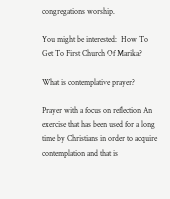congregations worship.

You might be interested:  How To Get To First Church Of Marika?

What is contemplative prayer?

Prayer with a focus on reflection An exercise that has been used for a long time by Christians in order to acquire contemplation and that is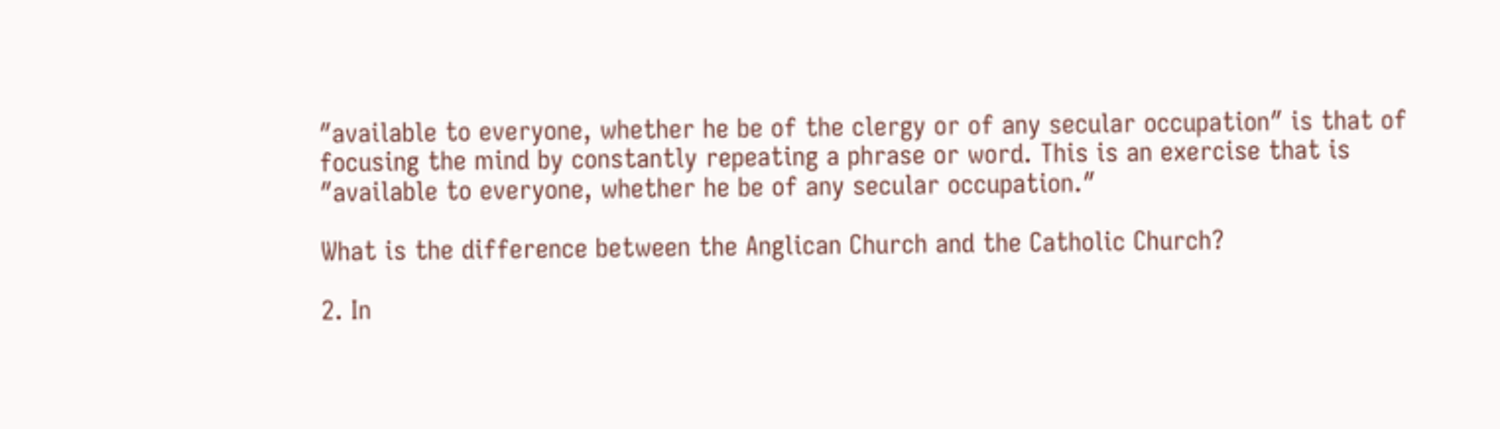″available to everyone, whether he be of the clergy or of any secular occupation″ is that of focusing the mind by constantly repeating a phrase or word. This is an exercise that is ″available to everyone, whether he be of any secular occupation.″

What is the difference between the Anglican Church and the Catholic Church?

2. In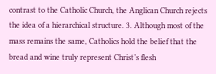contrast to the Catholic Church, the Anglican Church rejects the idea of a hierarchical structure. 3. Although most of the mass remains the same, Catholics hold the belief that the bread and wine truly represent Christ’s flesh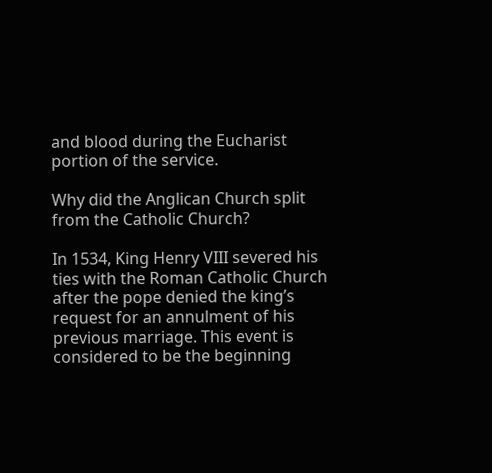and blood during the Eucharist portion of the service.

Why did the Anglican Church split from the Catholic Church?

In 1534, King Henry VIII severed his ties with the Roman Catholic Church after the pope denied the king’s request for an annulment of his previous marriage. This event is considered to be the beginning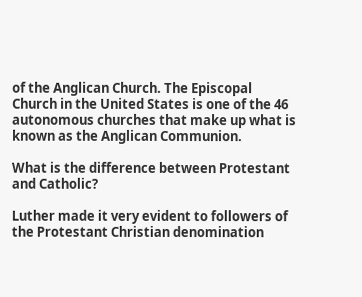of the Anglican Church. The Episcopal Church in the United States is one of the 46 autonomous churches that make up what is known as the Anglican Communion.

What is the difference between Protestant and Catholic?

Luther made it very evident to followers of the Protestant Christian denomination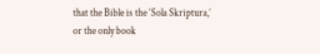that the Bible is the ‘Sola Skriptura,’ or the only book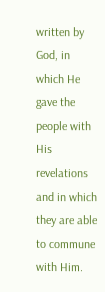written by God, in which He gave the people with His revelations and in which they are able to commune with Him.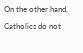On the other hand, Catholics do not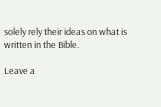solely rely their ideas on what is written in the Bible.

Leave a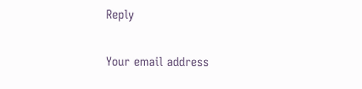Reply

Your email address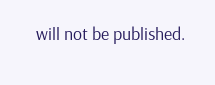will not be published.